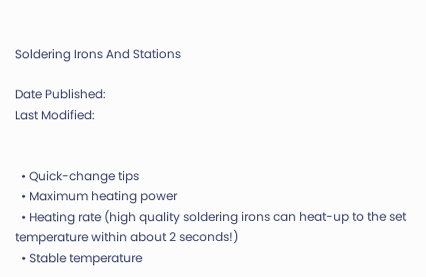Soldering Irons And Stations

Date Published:
Last Modified:


  • Quick-change tips
  • Maximum heating power
  • Heating rate (high quality soldering irons can heat-up to the set temperature within about 2 seconds!)
  • Stable temperature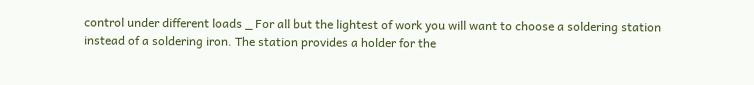control under different loads _ For all but the lightest of work you will want to choose a soldering station instead of a soldering iron. The station provides a holder for the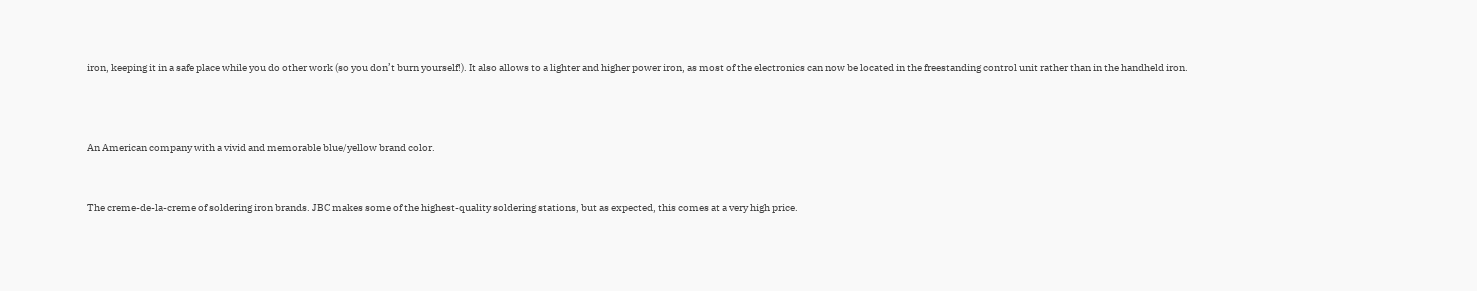iron, keeping it in a safe place while you do other work (so you don’t burn yourself!). It also allows to a lighter and higher power iron, as most of the electronics can now be located in the freestanding control unit rather than in the handheld iron.



An American company with a vivid and memorable blue/yellow brand color.


The creme-de-la-creme of soldering iron brands. JBC makes some of the highest-quality soldering stations, but as expected, this comes at a very high price.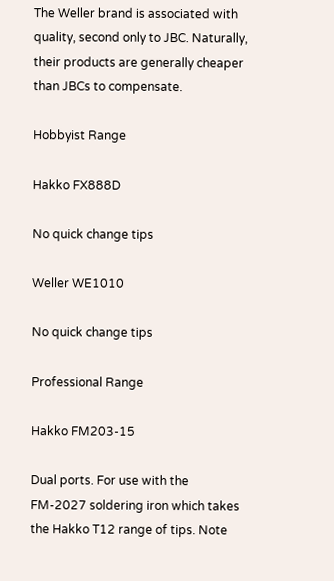The Weller brand is associated with quality, second only to JBC. Naturally, their products are generally cheaper than JBCs to compensate.

Hobbyist Range

Hakko FX888D

No quick change tips

Weller WE1010

No quick change tips

Professional Range

Hakko FM203-15

Dual ports. For use with the FM-2027 soldering iron which takes the Hakko T12 range of tips. Note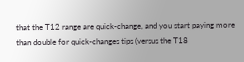that the T12 range are quick-change, and you start paying more than double for quick-changes tips (versus the T18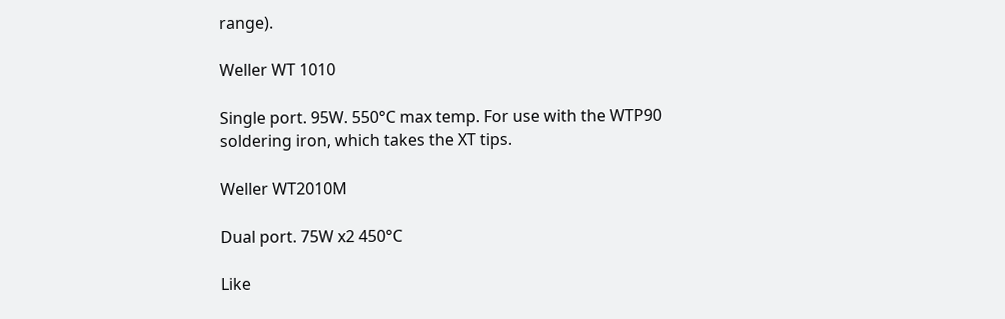range).

Weller WT 1010

Single port. 95W. 550°C max temp. For use with the WTP90 soldering iron, which takes the XT tips.

Weller WT2010M

Dual port. 75W x2 450°C

Like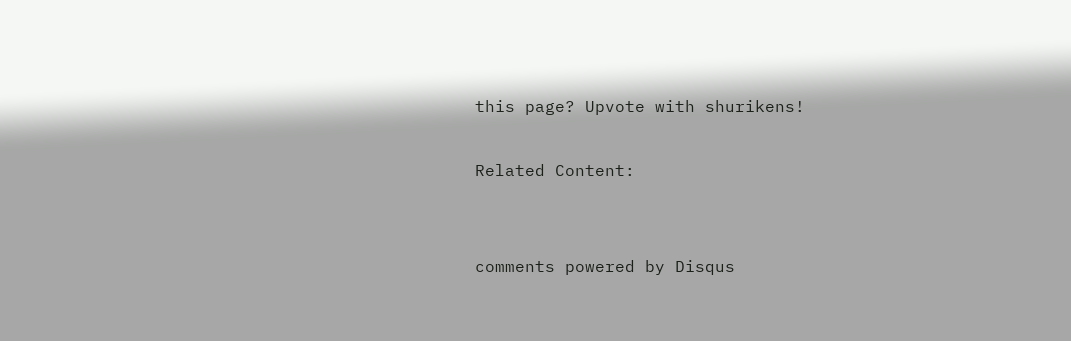this page? Upvote with shurikens!

Related Content:


comments powered by Disqus